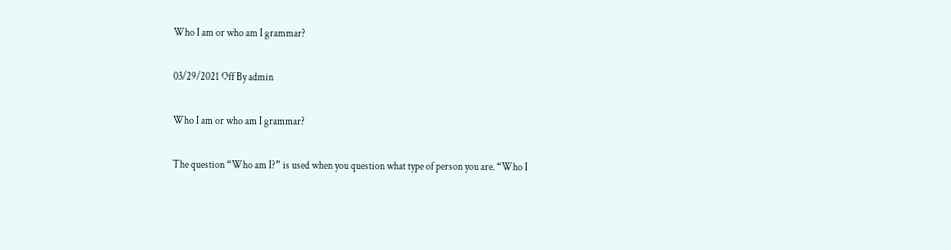Who I am or who am I grammar?

03/29/2021 Off By admin

Who I am or who am I grammar?

The question “Who am I?” is used when you question what type of person you are. “Who I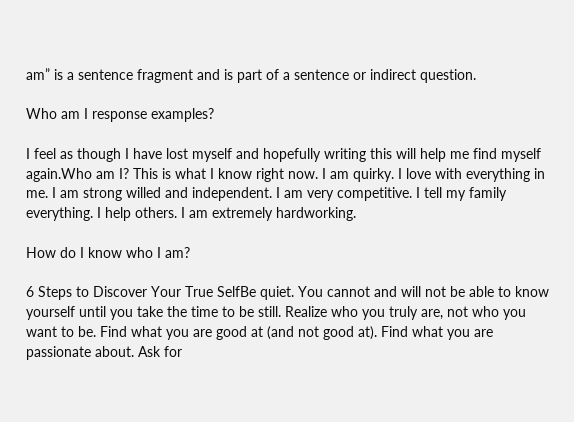am” is a sentence fragment and is part of a sentence or indirect question.

Who am I response examples?

I feel as though I have lost myself and hopefully writing this will help me find myself again.Who am I? This is what I know right now. I am quirky. I love with everything in me. I am strong willed and independent. I am very competitive. I tell my family everything. I help others. I am extremely hardworking.

How do I know who I am?

6 Steps to Discover Your True SelfBe quiet. You cannot and will not be able to know yourself until you take the time to be still. Realize who you truly are, not who you want to be. Find what you are good at (and not good at). Find what you are passionate about. Ask for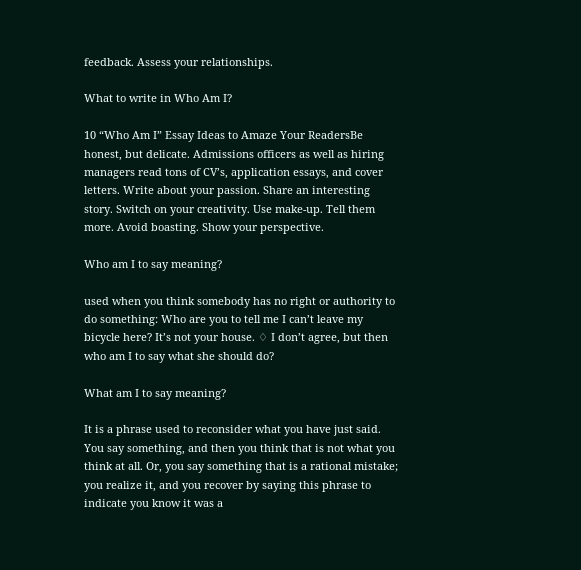feedback. Assess your relationships.

What to write in Who Am I?

10 “Who Am I” Essay Ideas to Amaze Your ReadersBe honest, but delicate. Admissions officers as well as hiring managers read tons of CV’s, application essays, and cover letters. Write about your passion. Share an interesting story. Switch on your creativity. Use make-up. Tell them more. Avoid boasting. Show your perspective.

Who am I to say meaning?

used when you think somebody has no right or authority to do something: Who are you to tell me I can’t leave my bicycle here? It’s not your house. ♢ I don’t agree, but then who am I to say what she should do?

What am I to say meaning?

It is a phrase used to reconsider what you have just said. You say something, and then you think that is not what you think at all. Or, you say something that is a rational mistake; you realize it, and you recover by saying this phrase to indicate you know it was a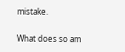mistake.

What does so am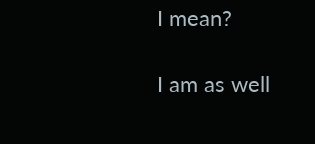I mean?

I am as well